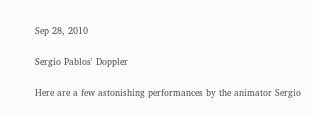Sep 28, 2010

Sergio Pablos' Doppler

Here are a few astonishing performances by the animator Sergio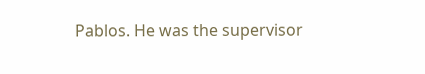Pablos. He was the supervisor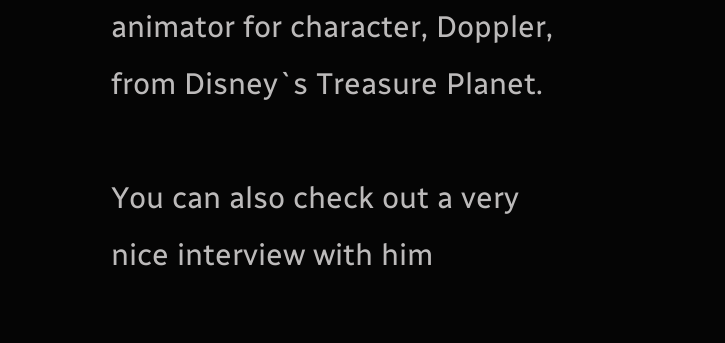animator for character, Doppler, from Disney`s Treasure Planet.

You can also check out a very nice interview with him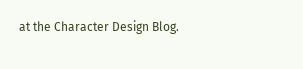at the Character Design Blog.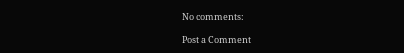No comments:

Post a Comment